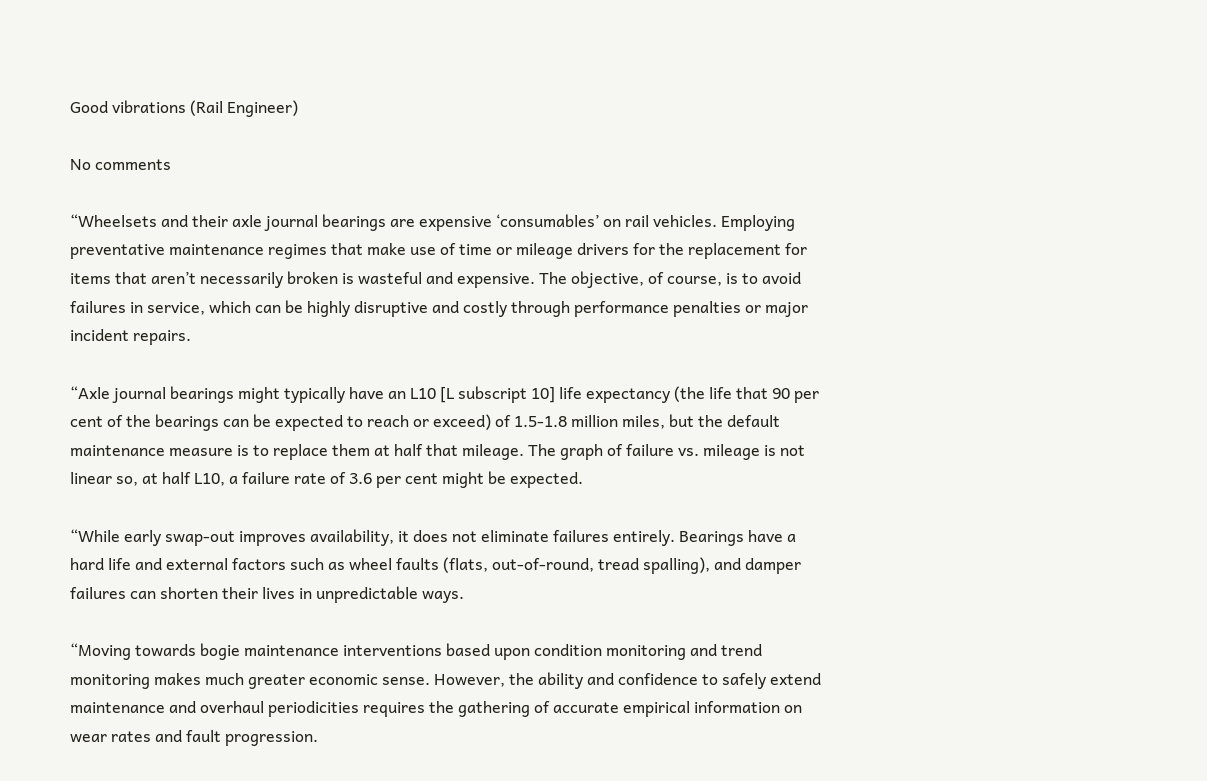Good vibrations (Rail Engineer)

No comments

“Wheelsets and their axle journal bearings are expensive ‘consumables’ on rail vehicles. Employing preventative maintenance regimes that make use of time or mileage drivers for the replacement for items that aren’t necessarily broken is wasteful and expensive. The objective, of course, is to avoid failures in service, which can be highly disruptive and costly through performance penalties or major incident repairs.

“Axle journal bearings might typically have an L10 [L subscript 10] life expectancy (the life that 90 per cent of the bearings can be expected to reach or exceed) of 1.5-1.8 million miles, but the default maintenance measure is to replace them at half that mileage. The graph of failure vs. mileage is not linear so, at half L10, a failure rate of 3.6 per cent might be expected.

“While early swap-out improves availability, it does not eliminate failures entirely. Bearings have a hard life and external factors such as wheel faults (flats, out-of-round, tread spalling), and damper failures can shorten their lives in unpredictable ways.

“Moving towards bogie maintenance interventions based upon condition monitoring and trend monitoring makes much greater economic sense. However, the ability and confidence to safely extend maintenance and overhaul periodicities requires the gathering of accurate empirical information on wear rates and fault progression.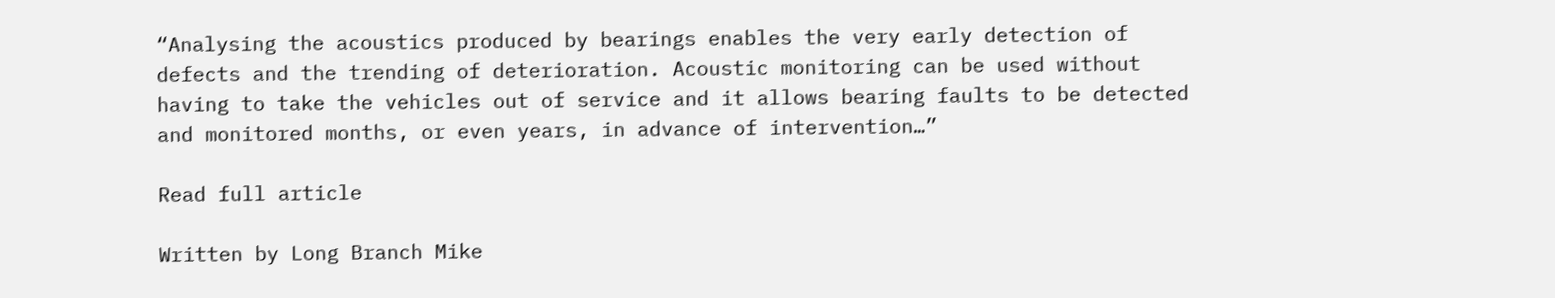“Analysing the acoustics produced by bearings enables the very early detection of defects and the trending of deterioration. Acoustic monitoring can be used without having to take the vehicles out of service and it allows bearing faults to be detected and monitored months, or even years, in advance of intervention…”

Read full article

Written by Long Branch Mike